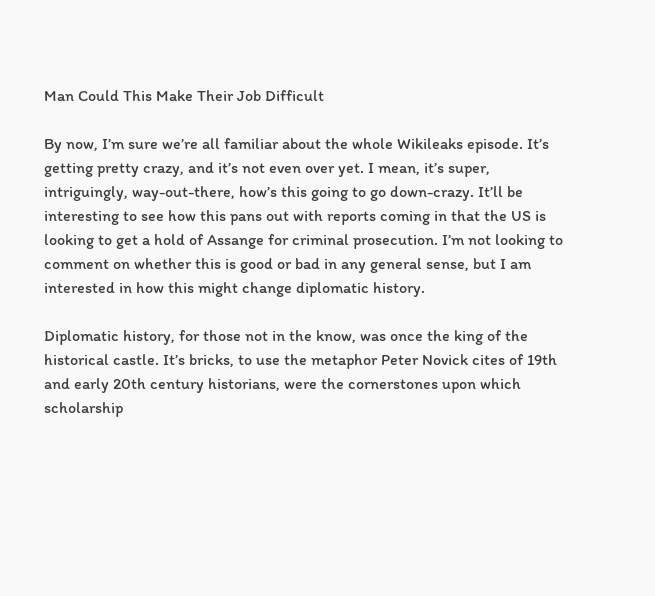Man Could This Make Their Job Difficult

By now, I’m sure we’re all familiar about the whole Wikileaks episode. It’s getting pretty crazy, and it’s not even over yet. I mean, it’s super, intriguingly, way-out-there, how’s this going to go down-crazy. It’ll be interesting to see how this pans out with reports coming in that the US is looking to get a hold of Assange for criminal prosecution. I’m not looking to comment on whether this is good or bad in any general sense, but I am interested in how this might change diplomatic history.

Diplomatic history, for those not in the know, was once the king of the historical castle. It’s bricks, to use the metaphor Peter Novick cites of 19th and early 20th century historians, were the cornerstones upon which scholarship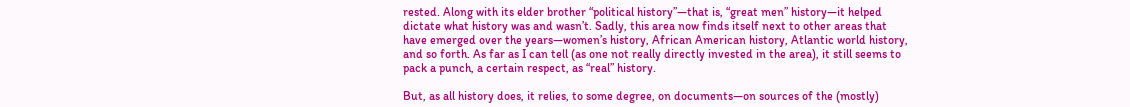rested. Along with its elder brother “political history”—that is, “great men” history—it helped dictate what history was and wasn’t. Sadly, this area now finds itself next to other areas that have emerged over the years—women’s history, African American history, Atlantic world history, and so forth. As far as I can tell (as one not really directly invested in the area), it still seems to pack a punch, a certain respect, as “real” history.

But, as all history does, it relies, to some degree, on documents—on sources of the (mostly)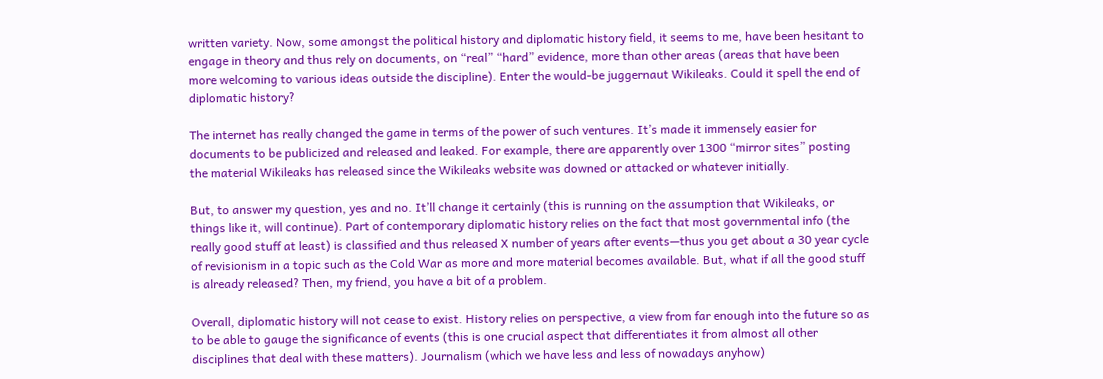written variety. Now, some amongst the political history and diplomatic history field, it seems to me, have been hesitant to engage in theory and thus rely on documents, on “real” “hard” evidence, more than other areas (areas that have been more welcoming to various ideas outside the discipline). Enter the would-be juggernaut Wikileaks. Could it spell the end of diplomatic history?

The internet has really changed the game in terms of the power of such ventures. It’s made it immensely easier for documents to be publicized and released and leaked. For example, there are apparently over 1300 “mirror sites” posting the material Wikileaks has released since the Wikileaks website was downed or attacked or whatever initially.

But, to answer my question, yes and no. It’ll change it certainly (this is running on the assumption that Wikileaks, or things like it, will continue). Part of contemporary diplomatic history relies on the fact that most governmental info (the really good stuff at least) is classified and thus released X number of years after events—thus you get about a 30 year cycle of revisionism in a topic such as the Cold War as more and more material becomes available. But, what if all the good stuff is already released? Then, my friend, you have a bit of a problem.

Overall, diplomatic history will not cease to exist. History relies on perspective, a view from far enough into the future so as to be able to gauge the significance of events (this is one crucial aspect that differentiates it from almost all other disciplines that deal with these matters). Journalism (which we have less and less of nowadays anyhow)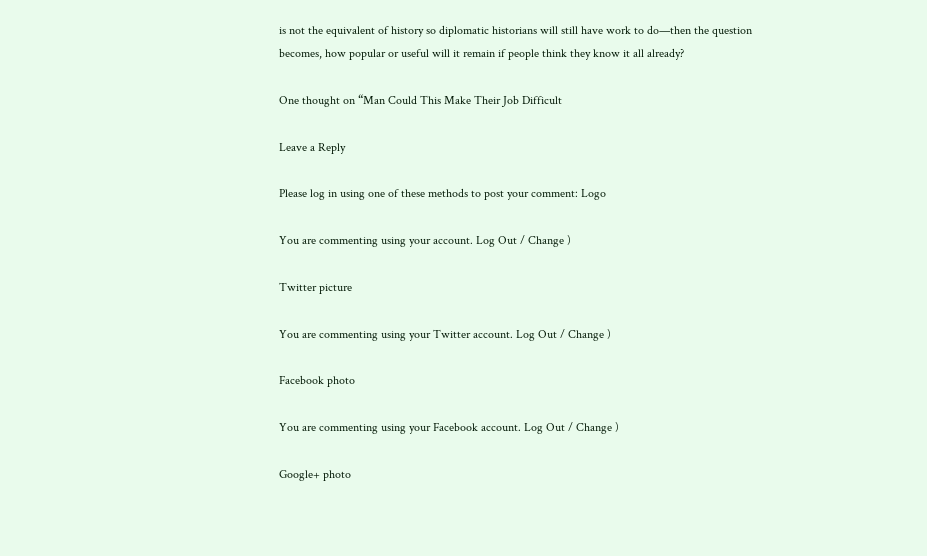is not the equivalent of history so diplomatic historians will still have work to do—then the question becomes, how popular or useful will it remain if people think they know it all already?

One thought on “Man Could This Make Their Job Difficult

Leave a Reply

Please log in using one of these methods to post your comment: Logo

You are commenting using your account. Log Out / Change )

Twitter picture

You are commenting using your Twitter account. Log Out / Change )

Facebook photo

You are commenting using your Facebook account. Log Out / Change )

Google+ photo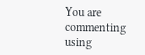You are commenting using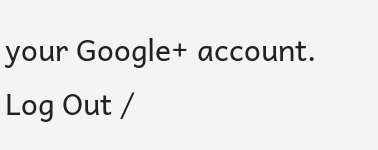your Google+ account. Log Out /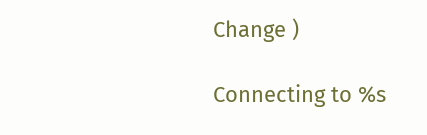Change )

Connecting to %s